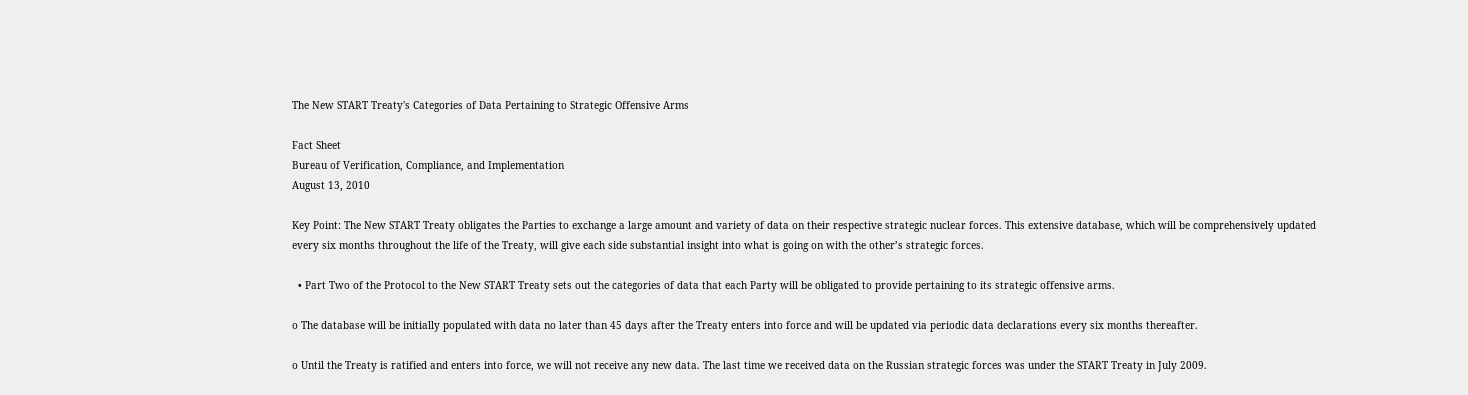The New START Treaty's Categories of Data Pertaining to Strategic Offensive Arms

Fact Sheet
Bureau of Verification, Compliance, and Implementation
August 13, 2010

Key Point: The New START Treaty obligates the Parties to exchange a large amount and variety of data on their respective strategic nuclear forces. This extensive database, which will be comprehensively updated every six months throughout the life of the Treaty, will give each side substantial insight into what is going on with the other’s strategic forces.

  • Part Two of the Protocol to the New START Treaty sets out the categories of data that each Party will be obligated to provide pertaining to its strategic offensive arms.

o The database will be initially populated with data no later than 45 days after the Treaty enters into force and will be updated via periodic data declarations every six months thereafter.

o Until the Treaty is ratified and enters into force, we will not receive any new data. The last time we received data on the Russian strategic forces was under the START Treaty in July 2009.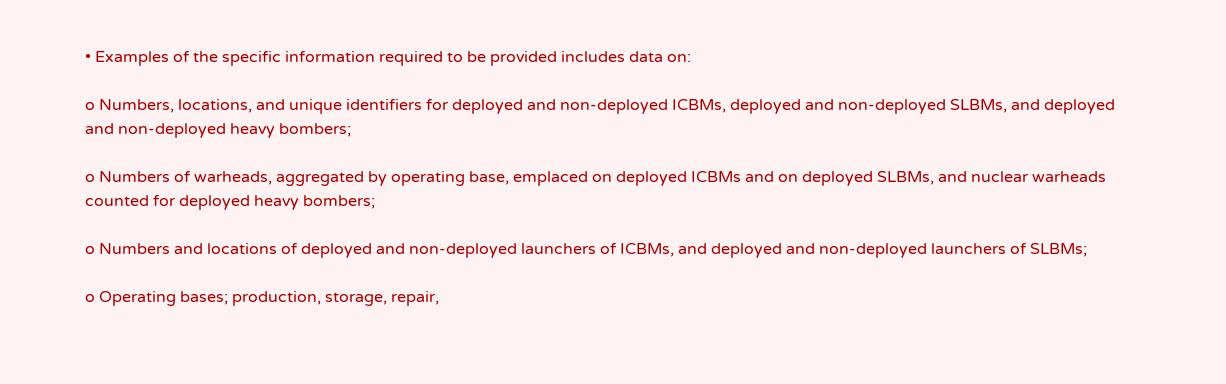• Examples of the specific information required to be provided includes data on:

o Numbers, locations, and unique identifiers for deployed and non-deployed ICBMs, deployed and non-deployed SLBMs, and deployed and non-deployed heavy bombers;

o Numbers of warheads, aggregated by operating base, emplaced on deployed ICBMs and on deployed SLBMs, and nuclear warheads counted for deployed heavy bombers;

o Numbers and locations of deployed and non-deployed launchers of ICBMs, and deployed and non-deployed launchers of SLBMs;

o Operating bases; production, storage, repair,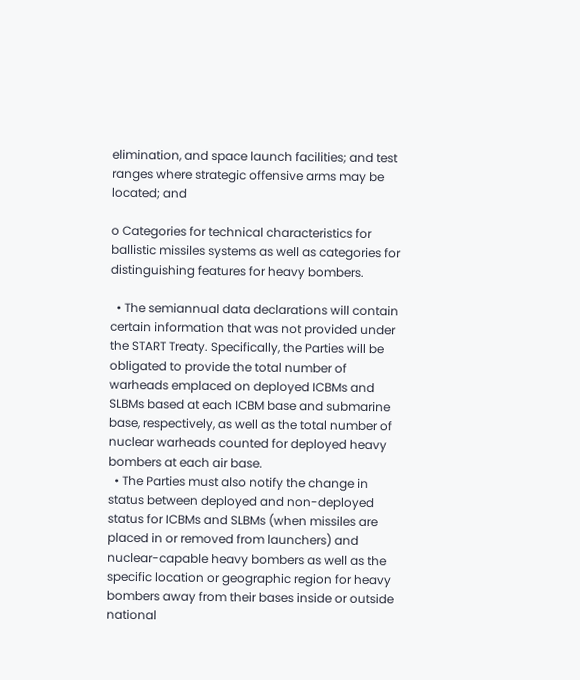elimination, and space launch facilities; and test ranges where strategic offensive arms may be located; and

o Categories for technical characteristics for ballistic missiles systems as well as categories for distinguishing features for heavy bombers.

  • The semiannual data declarations will contain certain information that was not provided under the START Treaty. Specifically, the Parties will be obligated to provide the total number of warheads emplaced on deployed ICBMs and SLBMs based at each ICBM base and submarine base, respectively, as well as the total number of nuclear warheads counted for deployed heavy bombers at each air base.
  • The Parties must also notify the change in status between deployed and non-deployed status for ICBMs and SLBMs (when missiles are placed in or removed from launchers) and nuclear-capable heavy bombers as well as the specific location or geographic region for heavy bombers away from their bases inside or outside national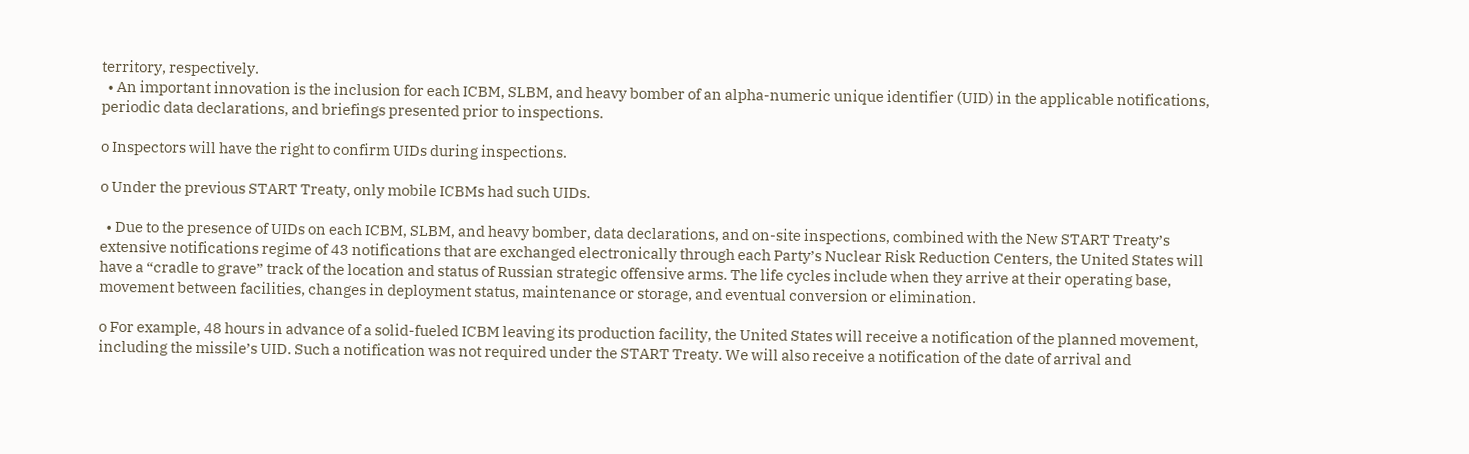territory, respectively.
  • An important innovation is the inclusion for each ICBM, SLBM, and heavy bomber of an alpha-numeric unique identifier (UID) in the applicable notifications, periodic data declarations, and briefings presented prior to inspections.

o Inspectors will have the right to confirm UIDs during inspections.

o Under the previous START Treaty, only mobile ICBMs had such UIDs.

  • Due to the presence of UIDs on each ICBM, SLBM, and heavy bomber, data declarations, and on-site inspections, combined with the New START Treaty’s extensive notifications regime of 43 notifications that are exchanged electronically through each Party’s Nuclear Risk Reduction Centers, the United States will have a “cradle to grave” track of the location and status of Russian strategic offensive arms. The life cycles include when they arrive at their operating base, movement between facilities, changes in deployment status, maintenance or storage, and eventual conversion or elimination.

o For example, 48 hours in advance of a solid-fueled ICBM leaving its production facility, the United States will receive a notification of the planned movement, including the missile’s UID. Such a notification was not required under the START Treaty. We will also receive a notification of the date of arrival and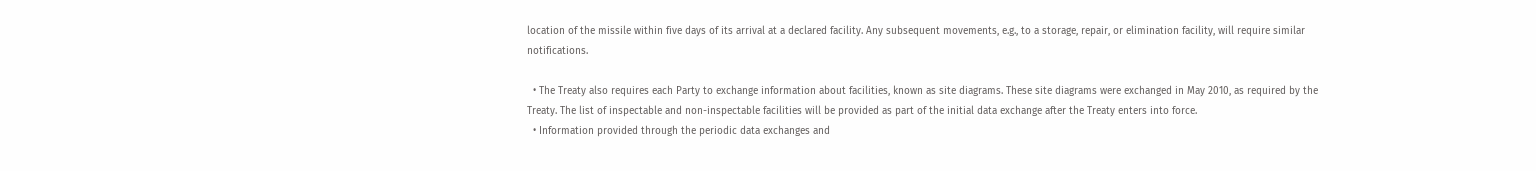location of the missile within five days of its arrival at a declared facility. Any subsequent movements, e.g., to a storage, repair, or elimination facility, will require similar notifications.

  • The Treaty also requires each Party to exchange information about facilities, known as site diagrams. These site diagrams were exchanged in May 2010, as required by the Treaty. The list of inspectable and non-inspectable facilities will be provided as part of the initial data exchange after the Treaty enters into force.
  • Information provided through the periodic data exchanges and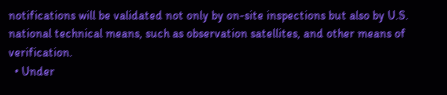notifications will be validated not only by on-site inspections but also by U.S. national technical means, such as observation satellites, and other means of verification.
  • Under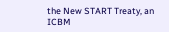the New START Treaty, an ICBM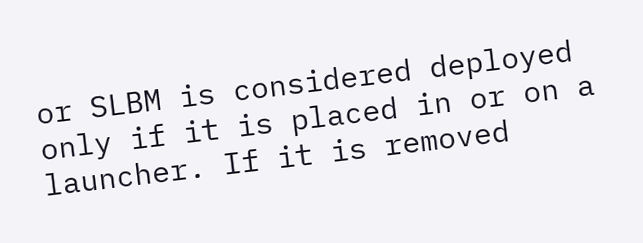or SLBM is considered deployed only if it is placed in or on a launcher. If it is removed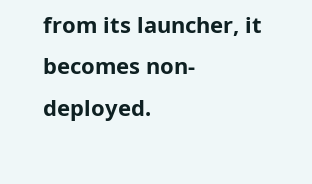from its launcher, it becomes non-deployed.